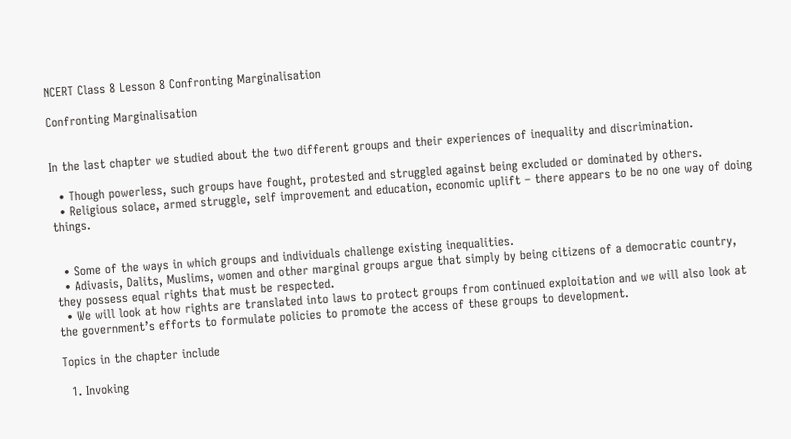NCERT Class 8 Lesson 8 Confronting Marginalisation

Confronting Marginalisation


In the last chapter we studied about the two different groups and their experiences of inequality and discrimination.

  • Though powerless, such groups have fought, protested and struggled against being excluded or dominated by others.
  • Religious solace, armed struggle, self improvement and education, economic uplift – there appears to be no one way of doing things.


  • Some of the ways in which groups and individuals challenge existing inequalities.
  • Adivasis, Dalits, Muslims, women and other marginal groups argue that simply by being citizens of a democratic country, they possess equal rights that must be respected.
  • We will look at how rights are translated into laws to protect groups from continued exploitation and we will also look at the government’s efforts to formulate policies to promote the access of these groups to development.

Topics in the chapter include

  1. Invoking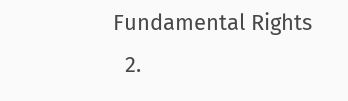Fundamental Rights
  2.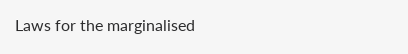Laws for the marginalised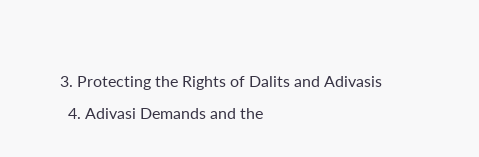3. Protecting the Rights of Dalits and Adivasis
  4. Adivasi Demands and the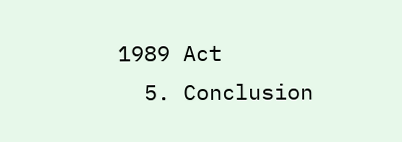1989 Act
  5. Conclusion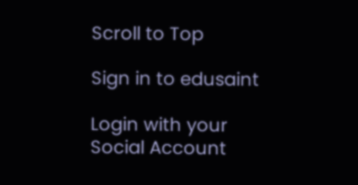Scroll to Top

Sign in to edusaint

Login with your Social Account